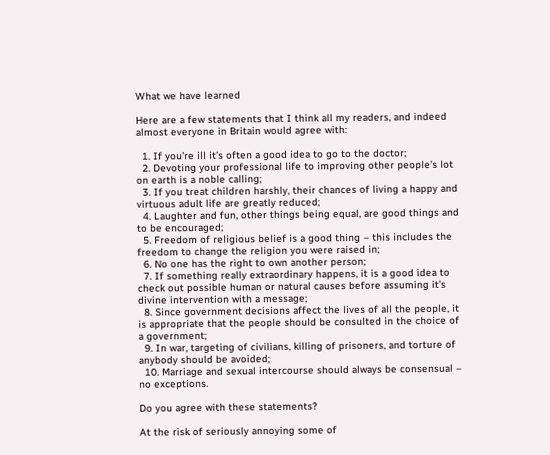What we have learned

Here are a few statements that I think all my readers, and indeed almost everyone in Britain would agree with:

  1. If you’re ill it’s often a good idea to go to the doctor;
  2. Devoting your professional life to improving other people’s lot on earth is a noble calling;
  3. If you treat children harshly, their chances of living a happy and virtuous adult life are greatly reduced;
  4. Laughter and fun, other things being equal, are good things and to be encouraged;
  5. Freedom of religious belief is a good thing – this includes the freedom to change the religion you were raised in;
  6. No one has the right to own another person;
  7. If something really extraordinary happens, it is a good idea to check out possible human or natural causes before assuming it’s divine intervention with a message;
  8. Since government decisions affect the lives of all the people, it is appropriate that the people should be consulted in the choice of a government;
  9. In war, targeting of civilians, killing of prisoners, and torture of anybody should be avoided;
  10. Marriage and sexual intercourse should always be consensual – no exceptions.

Do you agree with these statements?

At the risk of seriously annoying some of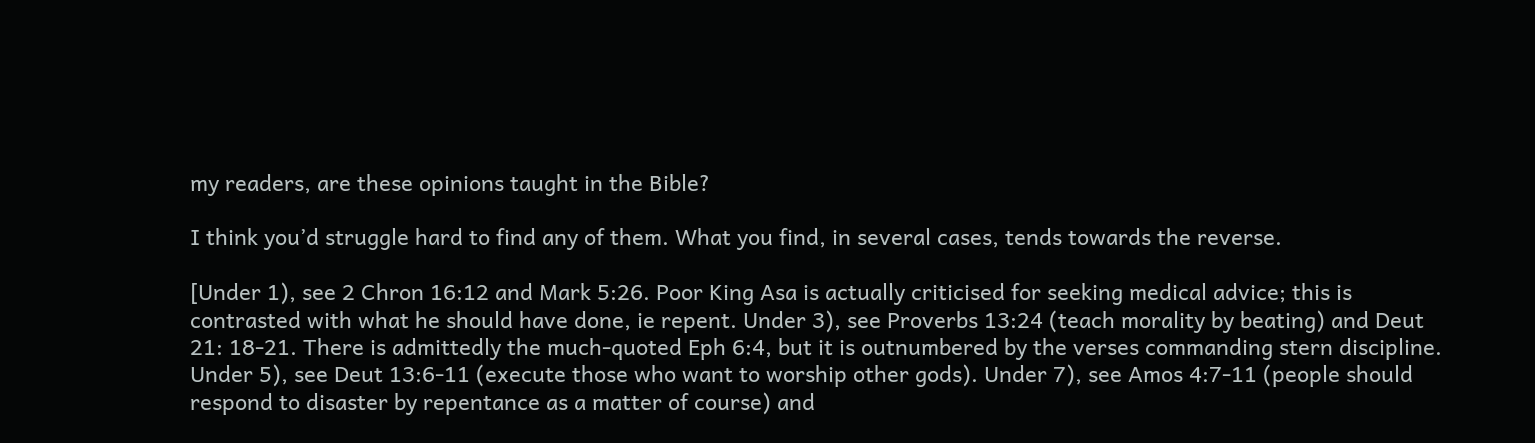my readers, are these opinions taught in the Bible?

I think you’d struggle hard to find any of them. What you find, in several cases, tends towards the reverse.

[Under 1), see 2 Chron 16:12 and Mark 5:26. Poor King Asa is actually criticised for seeking medical advice; this is contrasted with what he should have done, ie repent. Under 3), see Proverbs 13:24 (teach morality by beating) and Deut 21: 18-21. There is admittedly the much-quoted Eph 6:4, but it is outnumbered by the verses commanding stern discipline. Under 5), see Deut 13:6-11 (execute those who want to worship other gods). Under 7), see Amos 4:7-11 (people should respond to disaster by repentance as a matter of course) and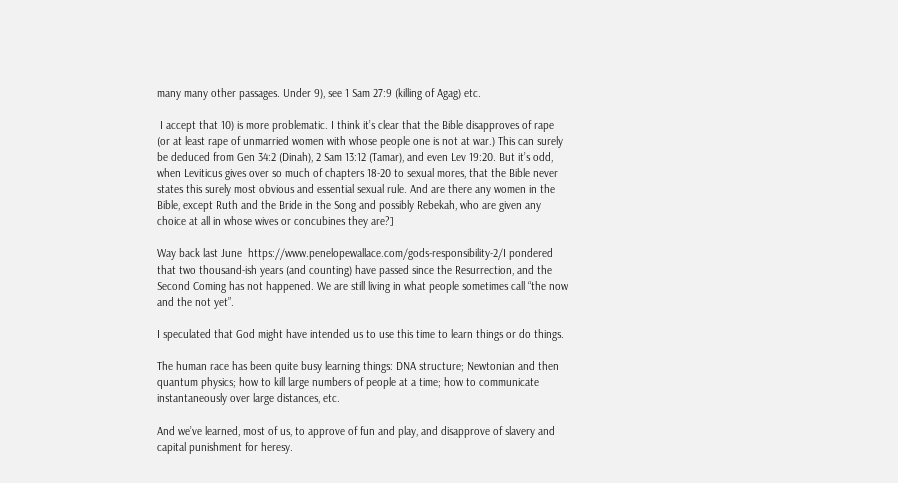many many other passages. Under 9), see 1 Sam 27:9 (killing of Agag) etc.

 I accept that 10) is more problematic. I think it’s clear that the Bible disapproves of rape (or at least rape of unmarried women with whose people one is not at war.) This can surely be deduced from Gen 34:2 (Dinah), 2 Sam 13:12 (Tamar), and even Lev 19:20. But it’s odd, when Leviticus gives over so much of chapters 18-20 to sexual mores, that the Bible never states this surely most obvious and essential sexual rule. And are there any women in the Bible, except Ruth and the Bride in the Song and possibly Rebekah, who are given any choice at all in whose wives or concubines they are?]

Way back last June  https://www.penelopewallace.com/gods-responsibility-2/I pondered that two thousand-ish years (and counting) have passed since the Resurrection, and the Second Coming has not happened. We are still living in what people sometimes call “the now and the not yet”.

I speculated that God might have intended us to use this time to learn things or do things.

The human race has been quite busy learning things: DNA structure; Newtonian and then quantum physics; how to kill large numbers of people at a time; how to communicate instantaneously over large distances, etc.

And we’ve learned, most of us, to approve of fun and play, and disapprove of slavery and capital punishment for heresy.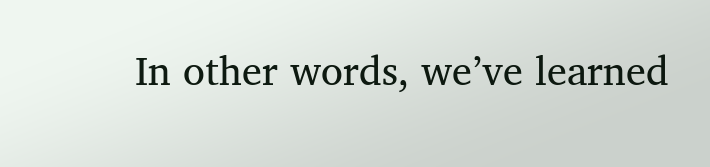In other words, we’ve learned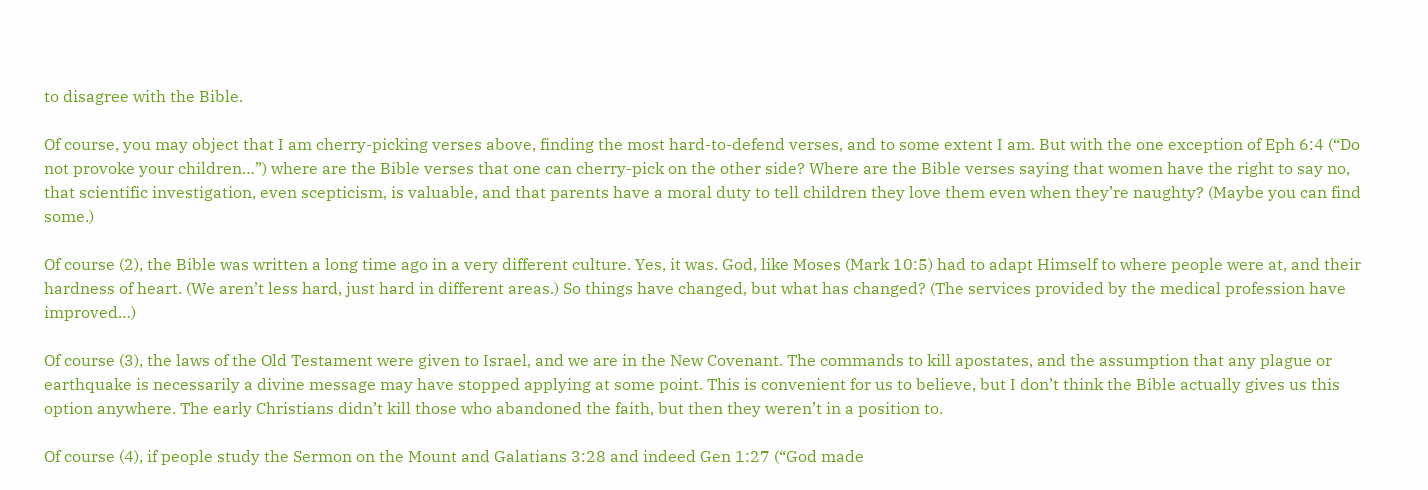to disagree with the Bible.

Of course, you may object that I am cherry-picking verses above, finding the most hard-to-defend verses, and to some extent I am. But with the one exception of Eph 6:4 (“Do not provoke your children…”) where are the Bible verses that one can cherry-pick on the other side? Where are the Bible verses saying that women have the right to say no, that scientific investigation, even scepticism, is valuable, and that parents have a moral duty to tell children they love them even when they’re naughty? (Maybe you can find some.)

Of course (2), the Bible was written a long time ago in a very different culture. Yes, it was. God, like Moses (Mark 10:5) had to adapt Himself to where people were at, and their hardness of heart. (We aren’t less hard, just hard in different areas.) So things have changed, but what has changed? (The services provided by the medical profession have improved…)

Of course (3), the laws of the Old Testament were given to Israel, and we are in the New Covenant. The commands to kill apostates, and the assumption that any plague or earthquake is necessarily a divine message may have stopped applying at some point. This is convenient for us to believe, but I don’t think the Bible actually gives us this option anywhere. The early Christians didn’t kill those who abandoned the faith, but then they weren’t in a position to.

Of course (4), if people study the Sermon on the Mount and Galatians 3:28 and indeed Gen 1:27 (“God made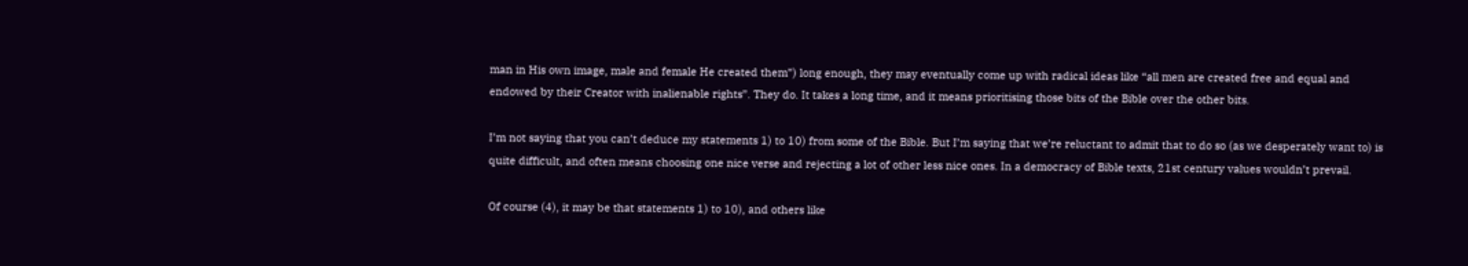man in His own image, male and female He created them”) long enough, they may eventually come up with radical ideas like “all men are created free and equal and endowed by their Creator with inalienable rights”. They do. It takes a long time, and it means prioritising those bits of the Bible over the other bits.

I’m not saying that you can’t deduce my statements 1) to 10) from some of the Bible. But I’m saying that we’re reluctant to admit that to do so (as we desperately want to) is quite difficult, and often means choosing one nice verse and rejecting a lot of other less nice ones. In a democracy of Bible texts, 21st century values wouldn’t prevail.

Of course (4), it may be that statements 1) to 10), and others like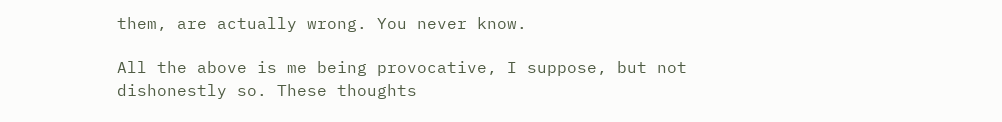them, are actually wrong. You never know.

All the above is me being provocative, I suppose, but not dishonestly so. These thoughts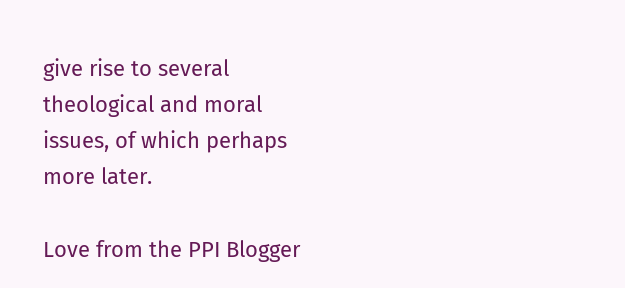give rise to several theological and moral issues, of which perhaps more later.

Love from the PPI Blogger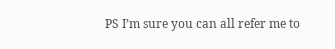PS I’m sure you can all refer me to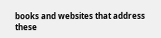books and websites that address these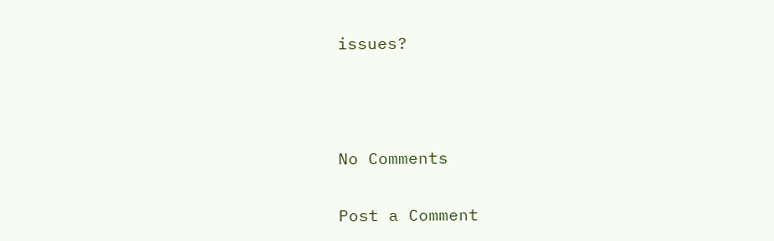issues?



No Comments

Post a Comment